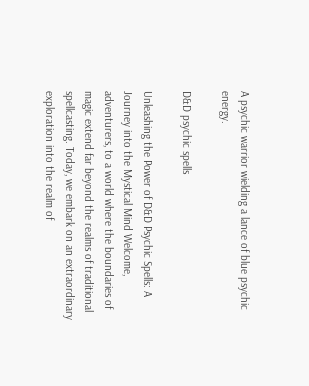A psychic warrior wielding a lance of blue psychic energy.

D&D psychic spells

Unleashing the Power of D&D Psychic Spells: A Journey into the Mystical Mind Welcome, adventurers, to a world where the boundaries of magic extend far beyond the realms of traditional spellcasting. Today, we embark on an extraordinary exploration into the realm of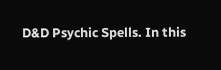D&D Psychic Spells. In this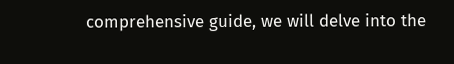comprehensive guide, we will delve into the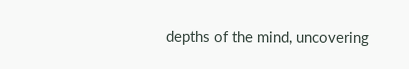depths of the mind, uncovering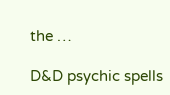the …

D&D psychic spells